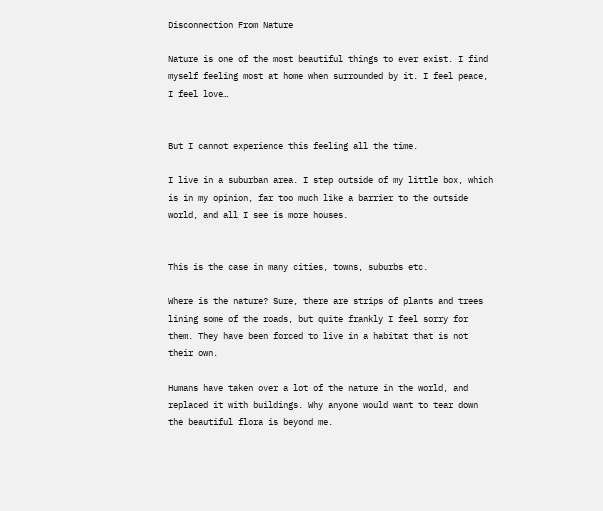Disconnection From Nature

Nature is one of the most beautiful things to ever exist. I find myself feeling most at home when surrounded by it. I feel peace, I feel love…


But I cannot experience this feeling all the time.

I live in a suburban area. I step outside of my little box, which is in my opinion, far too much like a barrier to the outside world, and all I see is more houses.


This is the case in many cities, towns, suburbs etc.

Where is the nature? Sure, there are strips of plants and trees lining some of the roads, but quite frankly I feel sorry for them. They have been forced to live in a habitat that is not their own.

Humans have taken over a lot of the nature in the world, and replaced it with buildings. Why anyone would want to tear down the beautiful flora is beyond me.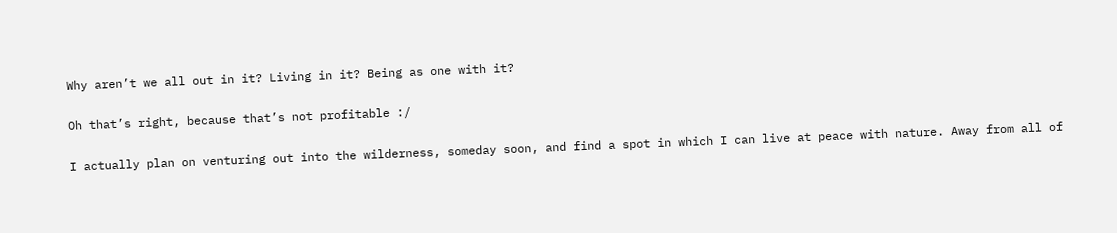Why aren’t we all out in it? Living in it? Being as one with it?

Oh that’s right, because that’s not profitable :/

I actually plan on venturing out into the wilderness, someday soon, and find a spot in which I can live at peace with nature. Away from all of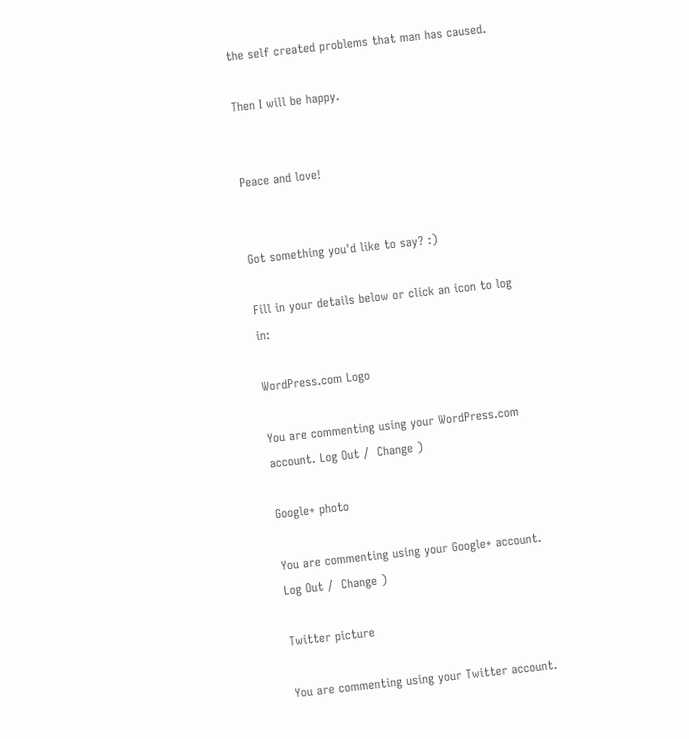the self created problems that man has caused.

Then I will be happy.


Peace and love!


Got something you'd like to say? :)

Fill in your details below or click an icon to log in:

WordPress.com Logo

You are commenting using your WordPress.com account. Log Out /  Change )

Google+ photo

You are commenting using your Google+ account. Log Out /  Change )

Twitter picture

You are commenting using your Twitter account.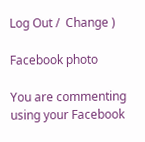Log Out /  Change )

Facebook photo

You are commenting using your Facebook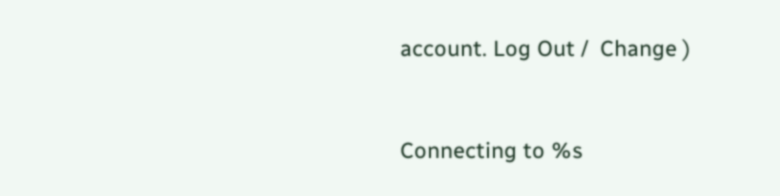account. Log Out /  Change )


Connecting to %s